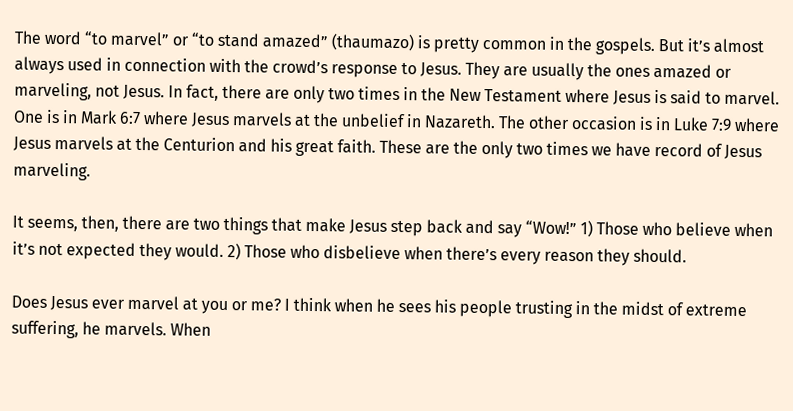The word “to marvel” or “to stand amazed” (thaumazo) is pretty common in the gospels. But it’s almost always used in connection with the crowd’s response to Jesus. They are usually the ones amazed or marveling, not Jesus. In fact, there are only two times in the New Testament where Jesus is said to marvel. One is in Mark 6:7 where Jesus marvels at the unbelief in Nazareth. The other occasion is in Luke 7:9 where Jesus marvels at the Centurion and his great faith. These are the only two times we have record of Jesus marveling.

It seems, then, there are two things that make Jesus step back and say “Wow!” 1) Those who believe when it’s not expected they would. 2) Those who disbelieve when there’s every reason they should.

Does Jesus ever marvel at you or me? I think when he sees his people trusting in the midst of extreme suffering, he marvels. When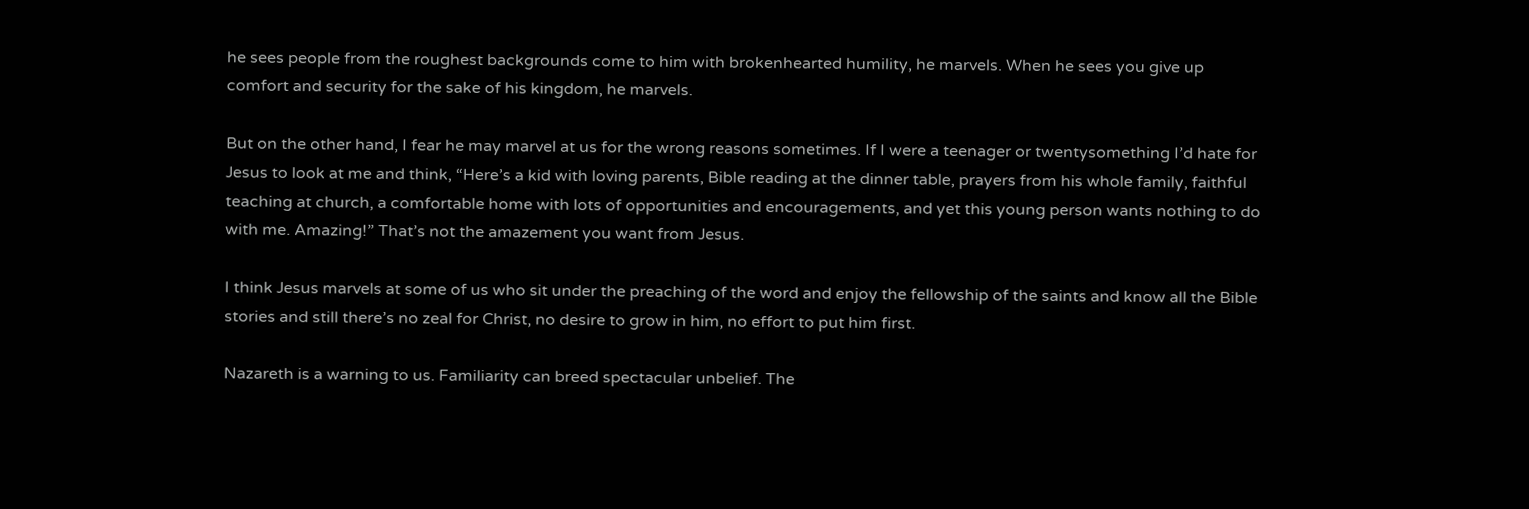he sees people from the roughest backgrounds come to him with brokenhearted humility, he marvels. When he sees you give up comfort and security for the sake of his kingdom, he marvels.

But on the other hand, I fear he may marvel at us for the wrong reasons sometimes. If I were a teenager or twentysomething I’d hate for Jesus to look at me and think, “Here’s a kid with loving parents, Bible reading at the dinner table, prayers from his whole family, faithful teaching at church, a comfortable home with lots of opportunities and encouragements, and yet this young person wants nothing to do with me. Amazing!” That’s not the amazement you want from Jesus.

I think Jesus marvels at some of us who sit under the preaching of the word and enjoy the fellowship of the saints and know all the Bible stories and still there’s no zeal for Christ, no desire to grow in him, no effort to put him first.

Nazareth is a warning to us. Familiarity can breed spectacular unbelief. The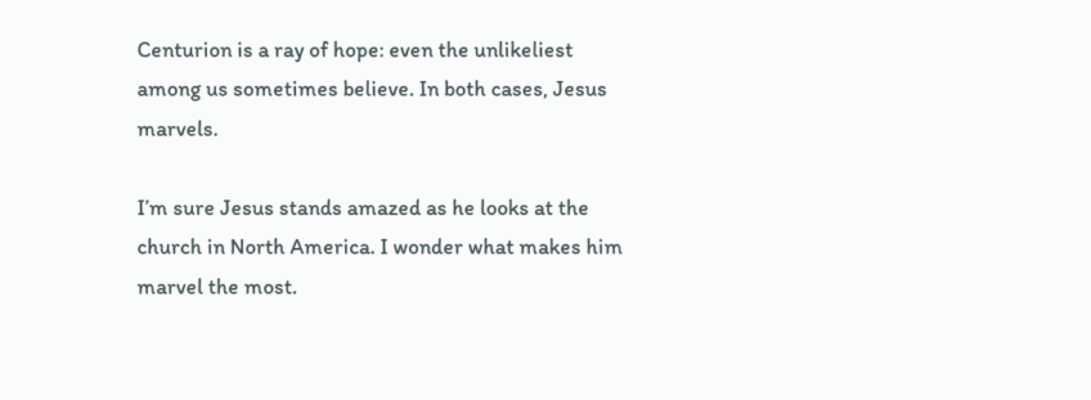Centurion is a ray of hope: even the unlikeliest among us sometimes believe. In both cases, Jesus marvels.

I’m sure Jesus stands amazed as he looks at the church in North America. I wonder what makes him marvel the most.